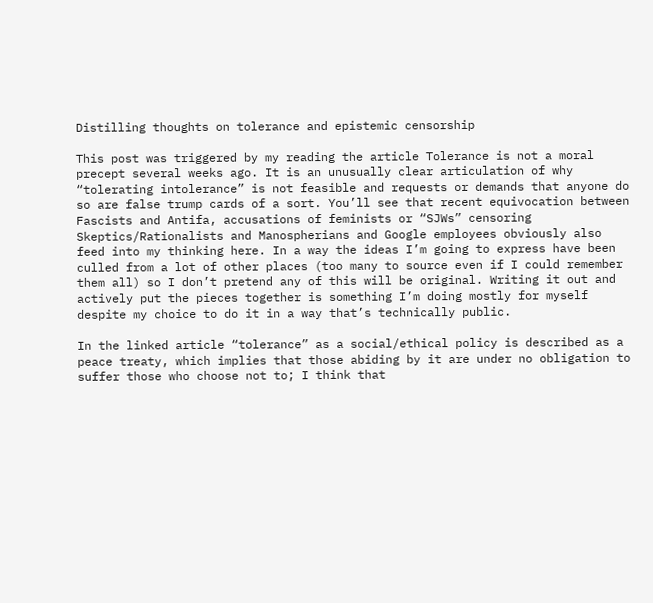Distilling thoughts on tolerance and epistemic censorship

This post was triggered by my reading the article Tolerance is not a moral precept several weeks ago. It is an unusually clear articulation of why “tolerating intolerance” is not feasible and requests or demands that anyone do so are false trump cards of a sort. You’ll see that recent equivocation between Fascists and Antifa, accusations of feminists or “SJWs” censoring Skeptics/Rationalists and Manospherians and Google employees obviously also feed into my thinking here. In a way the ideas I’m going to express have been culled from a lot of other places (too many to source even if I could remember them all) so I don’t pretend any of this will be original. Writing it out and actively put the pieces together is something I’m doing mostly for myself despite my choice to do it in a way that’s technically public.

In the linked article “tolerance” as a social/ethical policy is described as a peace treaty, which implies that those abiding by it are under no obligation to suffer those who choose not to; I think that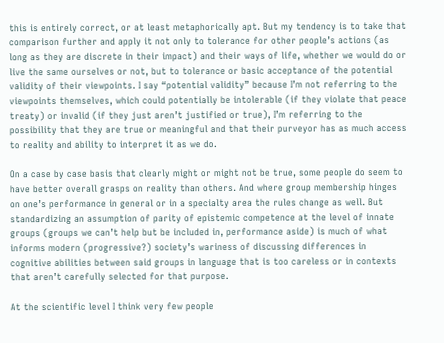this is entirely correct, or at least metaphorically apt. But my tendency is to take that comparison further and apply it not only to tolerance for other people’s actions (as long as they are discrete in their impact) and their ways of life, whether we would do or live the same ourselves or not, but to tolerance or basic acceptance of the potential validity of their viewpoints. I say “potential validity” because I’m not referring to the viewpoints themselves, which could potentially be intolerable (if they violate that peace treaty) or invalid (if they just aren’t justified or true), I’m referring to the possibility that they are true or meaningful and that their purveyor has as much access to reality and ability to interpret it as we do.

On a case by case basis that clearly might or might not be true, some people do seem to have better overall grasps on reality than others. And where group membership hinges on one’s performance in general or in a specialty area the rules change as well. But standardizing an assumption of parity of epistemic competence at the level of innate groups (groups we can’t help but be included in, performance aside) is much of what informs modern (progressive?) society’s wariness of discussing differences in cognitive abilities between said groups in language that is too careless or in contexts that aren’t carefully selected for that purpose.

At the scientific level I think very few people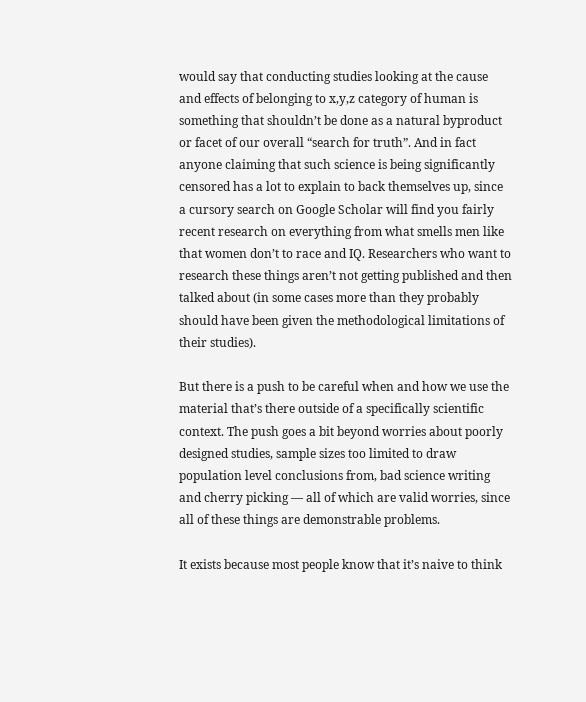would say that conducting studies looking at the cause and effects of belonging to x,y,z category of human is something that shouldn’t be done as a natural byproduct or facet of our overall “search for truth”. And in fact anyone claiming that such science is being significantly censored has a lot to explain to back themselves up, since a cursory search on Google Scholar will find you fairly recent research on everything from what smells men like that women don’t to race and IQ. Researchers who want to research these things aren’t not getting published and then talked about (in some cases more than they probably should have been given the methodological limitations of their studies).

But there is a push to be careful when and how we use the material that’s there outside of a specifically scientific context. The push goes a bit beyond worries about poorly designed studies, sample sizes too limited to draw population level conclusions from, bad science writing and cherry picking — all of which are valid worries, since all of these things are demonstrable problems.

It exists because most people know that it’s naive to think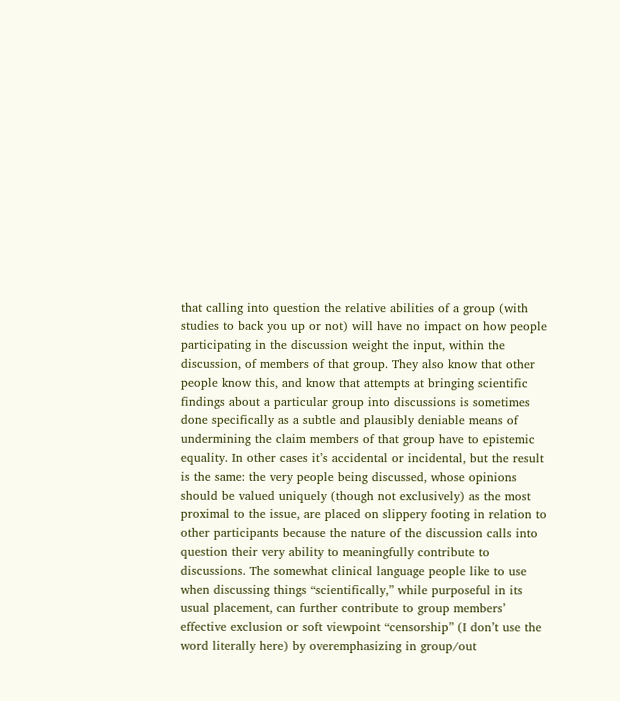that calling into question the relative abilities of a group (with studies to back you up or not) will have no impact on how people participating in the discussion weight the input, within the discussion, of members of that group. They also know that other people know this, and know that attempts at bringing scientific findings about a particular group into discussions is sometimes done specifically as a subtle and plausibly deniable means of undermining the claim members of that group have to epistemic equality. In other cases it’s accidental or incidental, but the result is the same: the very people being discussed, whose opinions should be valued uniquely (though not exclusively) as the most proximal to the issue, are placed on slippery footing in relation to other participants because the nature of the discussion calls into question their very ability to meaningfully contribute to discussions. The somewhat clinical language people like to use when discussing things “scientifically,” while purposeful in its usual placement, can further contribute to group members’ effective exclusion or soft viewpoint “censorship” (I don’t use the word literally here) by overemphasizing in group/out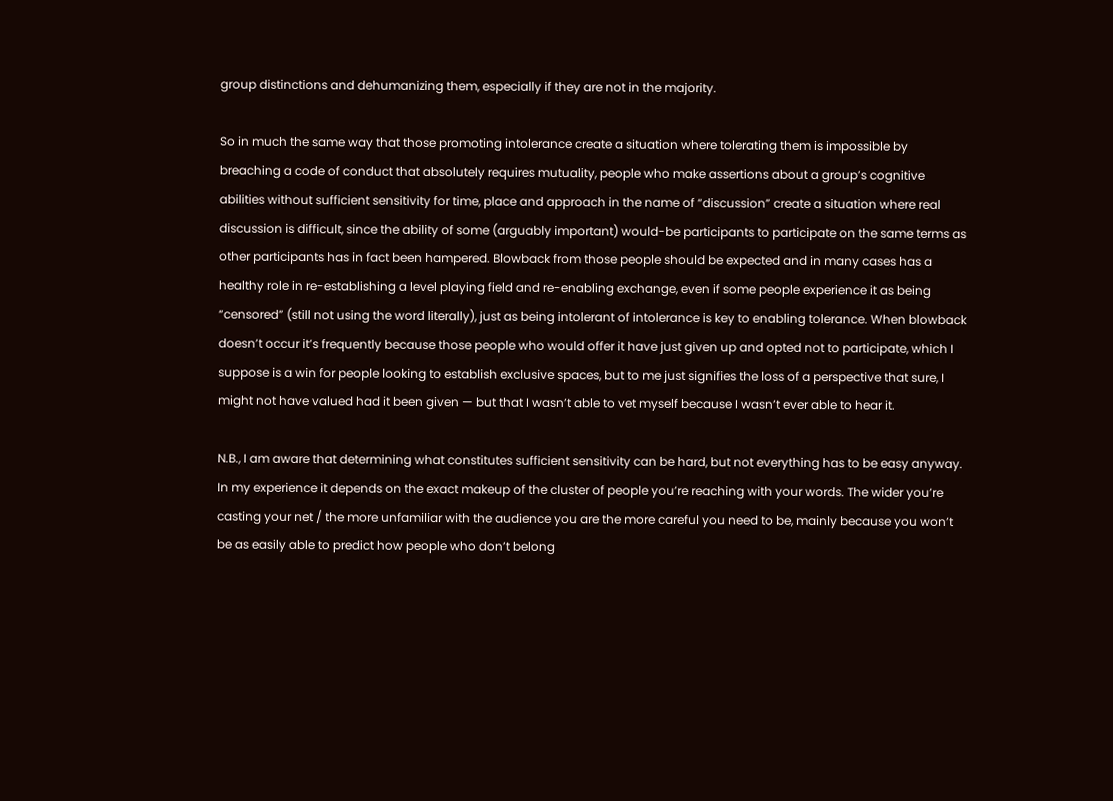group distinctions and dehumanizing them, especially if they are not in the majority.

So in much the same way that those promoting intolerance create a situation where tolerating them is impossible by breaching a code of conduct that absolutely requires mutuality, people who make assertions about a group’s cognitive abilities without sufficient sensitivity for time, place and approach in the name of “discussion” create a situation where real discussion is difficult, since the ability of some (arguably important) would-be participants to participate on the same terms as other participants has in fact been hampered. Blowback from those people should be expected and in many cases has a healthy role in re-establishing a level playing field and re-enabling exchange, even if some people experience it as being “censored” (still not using the word literally), just as being intolerant of intolerance is key to enabling tolerance. When blowback doesn’t occur it’s frequently because those people who would offer it have just given up and opted not to participate, which I suppose is a win for people looking to establish exclusive spaces, but to me just signifies the loss of a perspective that sure, I might not have valued had it been given — but that I wasn’t able to vet myself because I wasn’t ever able to hear it.

N.B., I am aware that determining what constitutes sufficient sensitivity can be hard, but not everything has to be easy anyway. In my experience it depends on the exact makeup of the cluster of people you’re reaching with your words. The wider you’re casting your net / the more unfamiliar with the audience you are the more careful you need to be, mainly because you won’t be as easily able to predict how people who don’t belong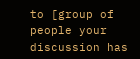to [group of people your discussion has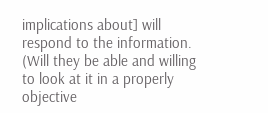implications about] will respond to the information. (Will they be able and willing to look at it in a properly objective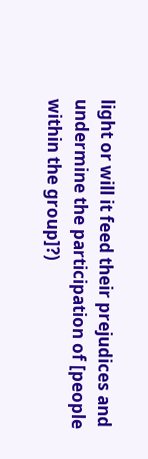light or will it feed their prejudices and undermine the participation of [people within the group]?)